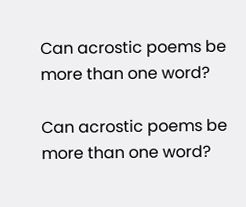Can acrostic poems be more than one word?

Can acrostic poems be more than one word?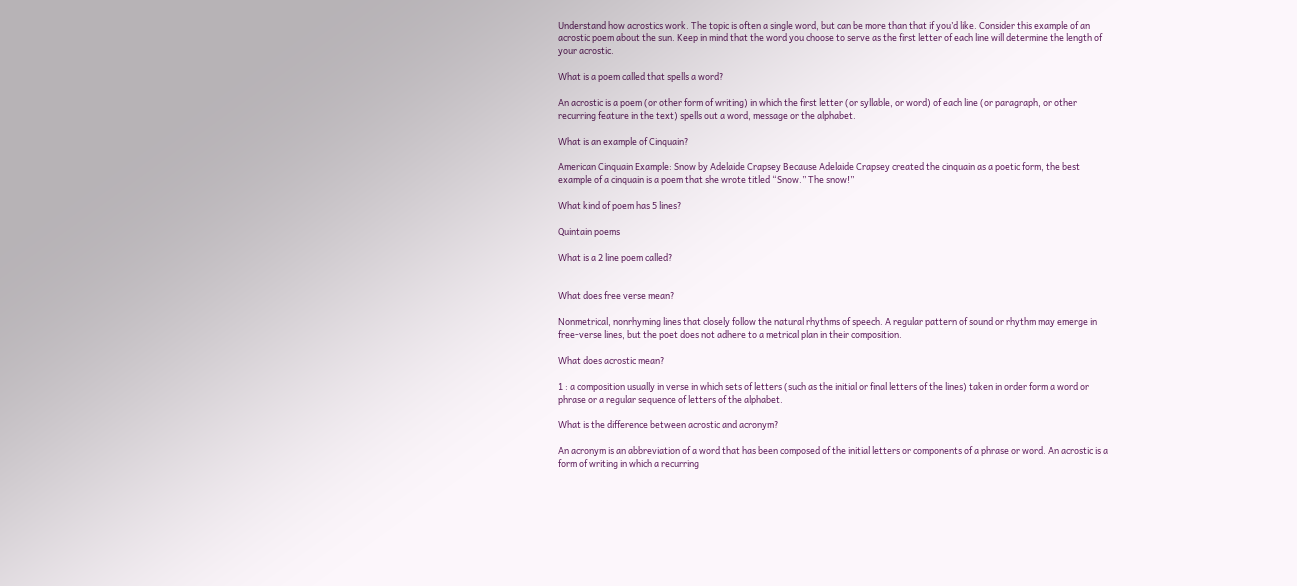Understand how acrostics work. The topic is often a single word, but can be more than that if you’d like. Consider this example of an acrostic poem about the sun. Keep in mind that the word you choose to serve as the first letter of each line will determine the length of your acrostic.

What is a poem called that spells a word?

An acrostic is a poem (or other form of writing) in which the first letter (or syllable, or word) of each line (or paragraph, or other recurring feature in the text) spells out a word, message or the alphabet.

What is an example of Cinquain?

American Cinquain Example: Snow by Adelaide Crapsey Because Adelaide Crapsey created the cinquain as a poetic form, the best example of a cinquain is a poem that she wrote titled “Snow.” The snow!”

What kind of poem has 5 lines?

Quintain poems

What is a 2 line poem called?


What does free verse mean?

Nonmetrical, nonrhyming lines that closely follow the natural rhythms of speech. A regular pattern of sound or rhythm may emerge in free-verse lines, but the poet does not adhere to a metrical plan in their composition.

What does acrostic mean?

1 : a composition usually in verse in which sets of letters (such as the initial or final letters of the lines) taken in order form a word or phrase or a regular sequence of letters of the alphabet.

What is the difference between acrostic and acronym?

An acronym is an abbreviation of a word that has been composed of the initial letters or components of a phrase or word. An acrostic is a form of writing in which a recurring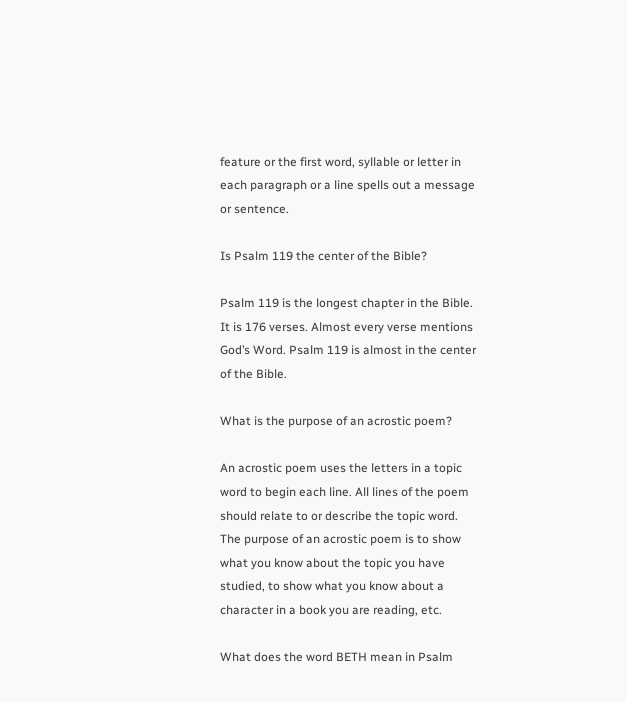feature or the first word, syllable or letter in each paragraph or a line spells out a message or sentence.

Is Psalm 119 the center of the Bible?

Psalm 119 is the longest chapter in the Bible. It is 176 verses. Almost every verse mentions God’s Word. Psalm 119 is almost in the center of the Bible.

What is the purpose of an acrostic poem?

An acrostic poem uses the letters in a topic word to begin each line. All lines of the poem should relate to or describe the topic word. The purpose of an acrostic poem is to show what you know about the topic you have studied, to show what you know about a character in a book you are reading, etc.

What does the word BETH mean in Psalm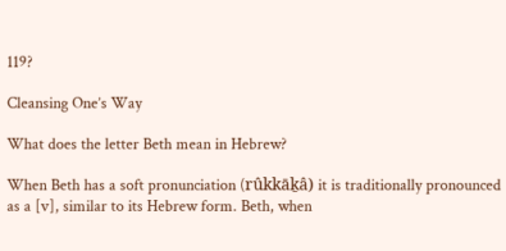119?

Cleansing One’s Way

What does the letter Beth mean in Hebrew?

When Beth has a soft pronunciation (rûkkāḵâ) it is traditionally pronounced as a [v], similar to its Hebrew form. Beth, when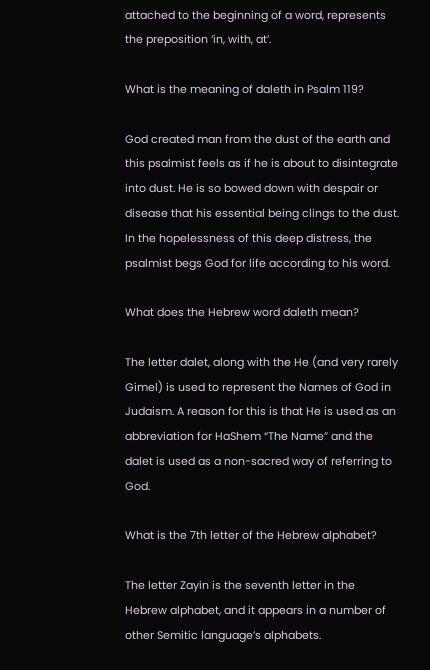attached to the beginning of a word, represents the preposition ‘in, with, at’.

What is the meaning of daleth in Psalm 119?

God created man from the dust of the earth and this psalmist feels as if he is about to disintegrate into dust. He is so bowed down with despair or disease that his essential being clings to the dust. In the hopelessness of this deep distress, the psalmist begs God for life according to his word.

What does the Hebrew word daleth mean?

The letter dalet, along with the He (and very rarely Gimel) is used to represent the Names of God in Judaism. A reason for this is that He is used as an abbreviation for HaShem “The Name” and the dalet is used as a non-sacred way of referring to God.

What is the 7th letter of the Hebrew alphabet?

The letter Zayin is the seventh letter in the Hebrew alphabet, and it appears in a number of other Semitic language’s alphabets.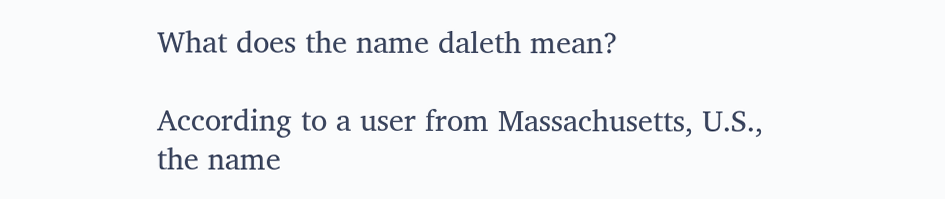What does the name daleth mean?

According to a user from Massachusetts, U.S., the name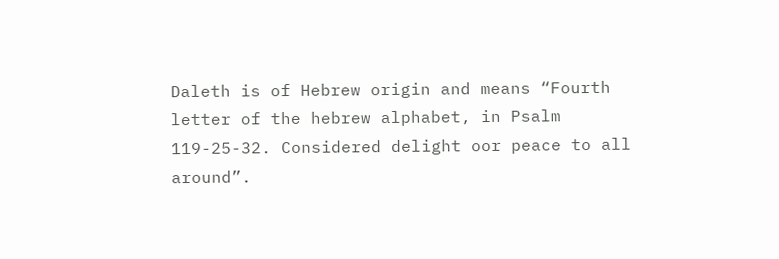Daleth is of Hebrew origin and means “Fourth letter of the hebrew alphabet, in Psalm 119-25-32. Considered delight oor peace to all around”.